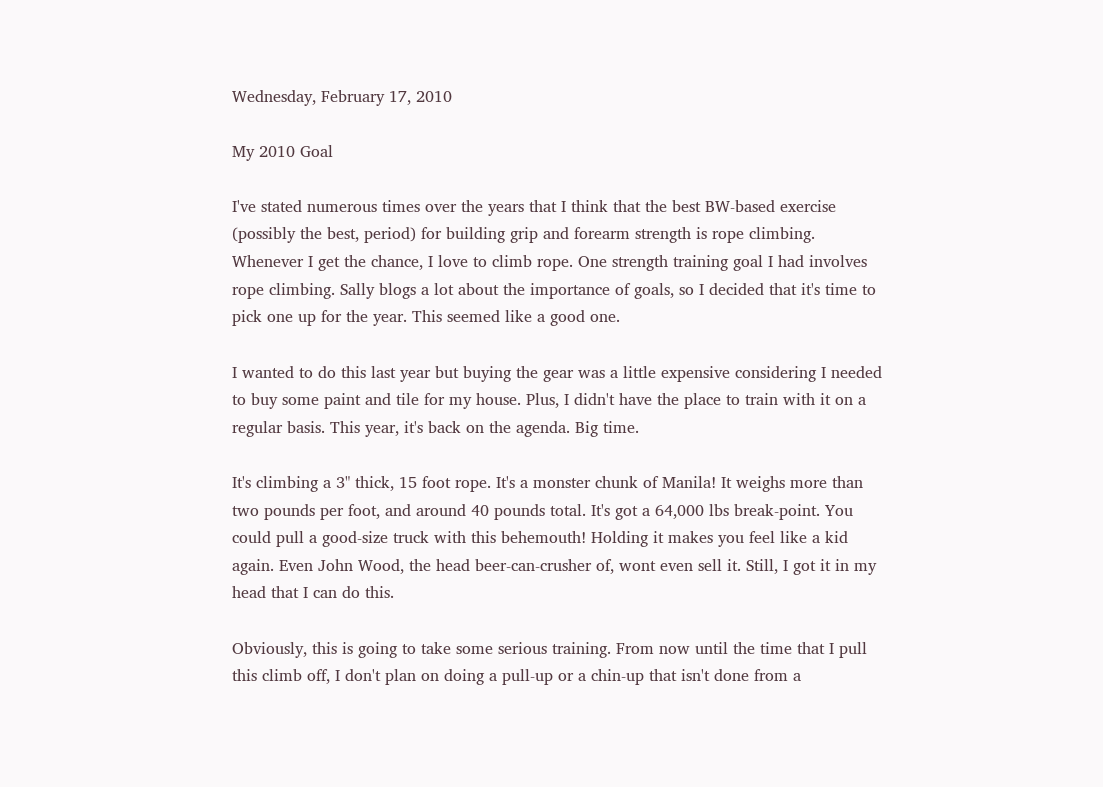Wednesday, February 17, 2010

My 2010 Goal

I've stated numerous times over the years that I think that the best BW-based exercise (possibly the best, period) for building grip and forearm strength is rope climbing. Whenever I get the chance, I love to climb rope. One strength training goal I had involves rope climbing. Sally blogs a lot about the importance of goals, so I decided that it's time to pick one up for the year. This seemed like a good one.

I wanted to do this last year but buying the gear was a little expensive considering I needed to buy some paint and tile for my house. Plus, I didn't have the place to train with it on a regular basis. This year, it's back on the agenda. Big time.

It's climbing a 3" thick, 15 foot rope. It's a monster chunk of Manila! It weighs more than two pounds per foot, and around 40 pounds total. It's got a 64,000 lbs break-point. You could pull a good-size truck with this behemouth! Holding it makes you feel like a kid again. Even John Wood, the head beer-can-crusher of, wont even sell it. Still, I got it in my head that I can do this.

Obviously, this is going to take some serious training. From now until the time that I pull this climb off, I don't plan on doing a pull-up or a chin-up that isn't done from a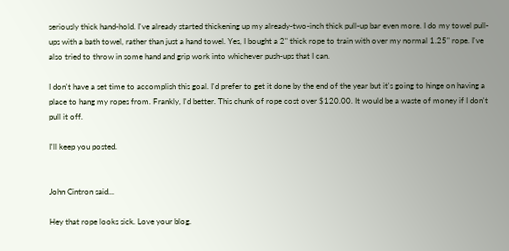seriously thick hand-hold. I've already started thickening up my already-two-inch thick pull-up bar even more. I do my towel pull-ups with a bath towel, rather than just a hand towel. Yes, I bought a 2" thick rope to train with over my normal 1.25" rope. I've also tried to throw in some hand and grip work into whichever push-ups that I can.

I don't have a set time to accomplish this goal. I'd prefer to get it done by the end of the year but it's going to hinge on having a place to hang my ropes from. Frankly, I'd better. This chunk of rope cost over $120.00. It would be a waste of money if I don't pull it off.

I'll keep you posted.


John Cintron said...

Hey that rope looks sick. Love your blog.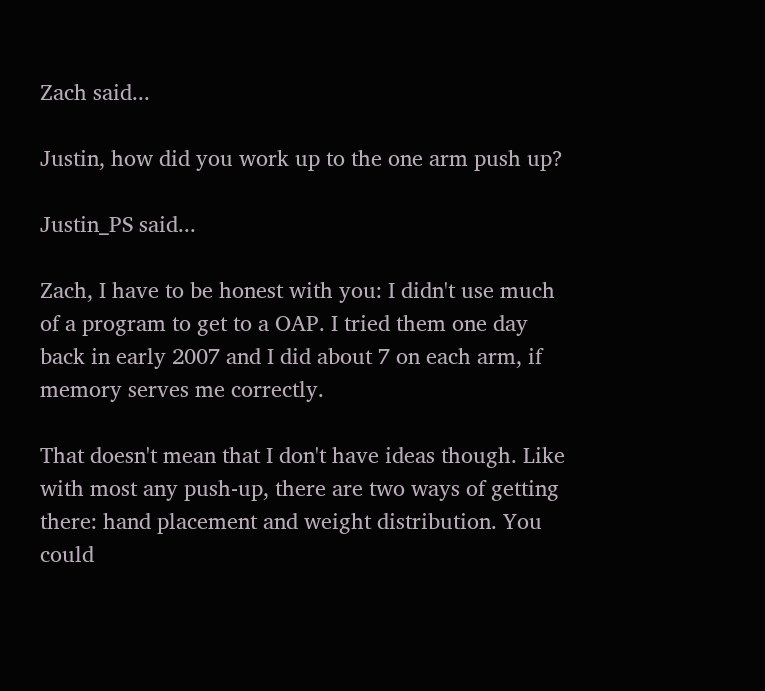Zach said...

Justin, how did you work up to the one arm push up?

Justin_PS said...

Zach, I have to be honest with you: I didn't use much of a program to get to a OAP. I tried them one day back in early 2007 and I did about 7 on each arm, if memory serves me correctly.

That doesn't mean that I don't have ideas though. Like with most any push-up, there are two ways of getting there: hand placement and weight distribution. You could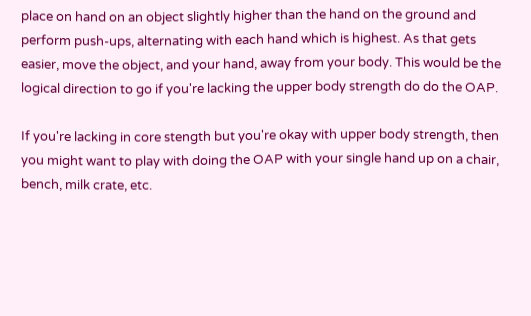place on hand on an object slightly higher than the hand on the ground and perform push-ups, alternating with each hand which is highest. As that gets easier, move the object, and your hand, away from your body. This would be the logical direction to go if you're lacking the upper body strength do do the OAP.

If you're lacking in core stength but you're okay with upper body strength, then you might want to play with doing the OAP with your single hand up on a chair, bench, milk crate, etc.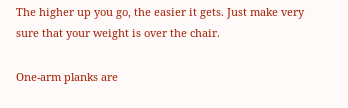The higher up you go, the easier it gets. Just make very sure that your weight is over the chair.

One-arm planks are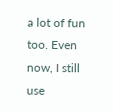a lot of fun too. Even now, I still use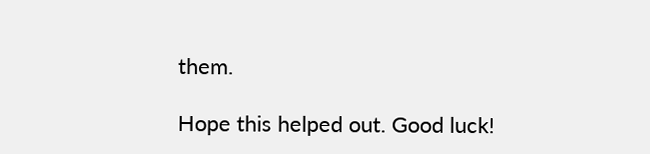them.

Hope this helped out. Good luck!